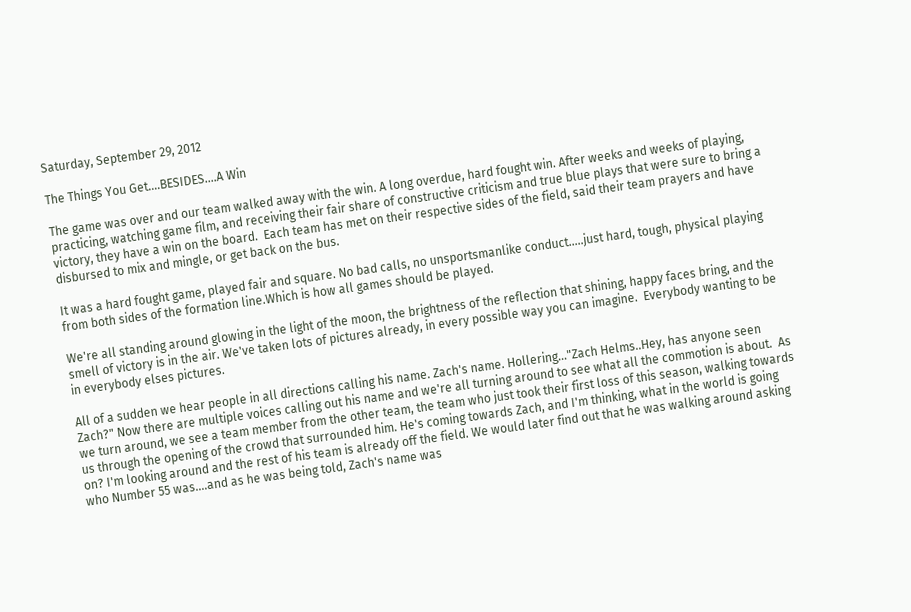Saturday, September 29, 2012

The Things You Get....BESIDES....A Win

The game was over and our team walked away with the win. A long overdue, hard fought win. After weeks and weeks of playing, practicing, watching game film, and receiving their fair share of constructive criticism and true blue plays that were sure to bring a victory, they have a win on the board.  Each team has met on their respective sides of the field, said their team prayers and have disbursed to mix and mingle, or get back on the bus.

It was a hard fought game, played fair and square. No bad calls, no unsportsmanlike conduct.....just hard, tough, physical playing from both sides of the formation line.Which is how all games should be played.

We're all standing around glowing in the light of the moon, the brightness of the reflection that shining, happy faces bring, and the smell of victory is in the air. We've taken lots of pictures already, in every possible way you can imagine.  Everybody wanting to be in everybody elses pictures.

All of a sudden we hear people in all directions calling his name. Zach's name. Hollering..."Zach Helms..Hey, has anyone seen Zach?" Now there are multiple voices calling out his name and we're all turning around to see what all the commotion is about.  As we turn around, we see a team member from the other team, the team who just took their first loss of this season, walking towards us through the opening of the crowd that surrounded him. He's coming towards Zach, and I'm thinking, what in the world is going on? I'm looking around and the rest of his team is already off the field. We would later find out that he was walking around asking who Number 55 was....and as he was being told, Zach's name was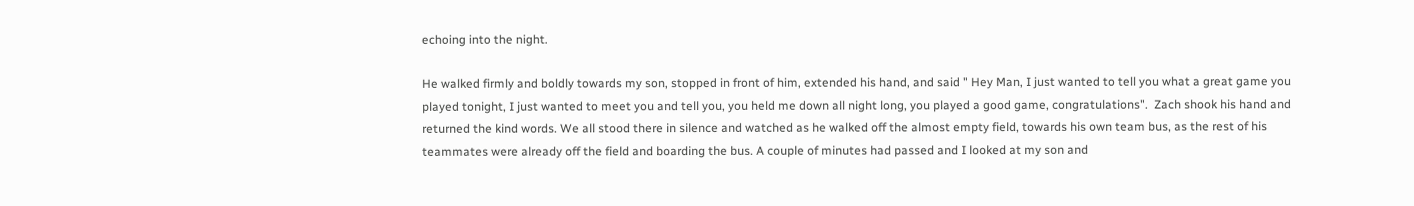echoing into the night.

He walked firmly and boldly towards my son, stopped in front of him, extended his hand, and said " Hey Man, I just wanted to tell you what a great game you played tonight, I just wanted to meet you and tell you, you held me down all night long, you played a good game, congratulations".  Zach shook his hand and returned the kind words. We all stood there in silence and watched as he walked off the almost empty field, towards his own team bus, as the rest of his teammates were already off the field and boarding the bus. A couple of minutes had passed and I looked at my son and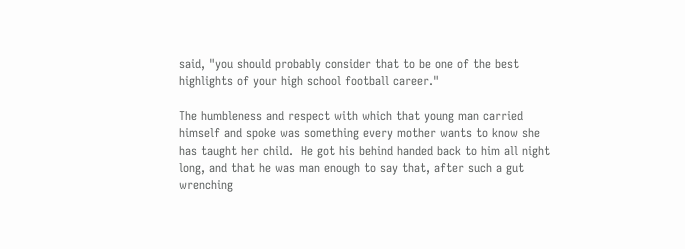said, "you should probably consider that to be one of the best highlights of your high school football career."

The humbleness and respect with which that young man carried himself and spoke was something every mother wants to know she has taught her child.  He got his behind handed back to him all night long, and that he was man enough to say that, after such a gut wrenching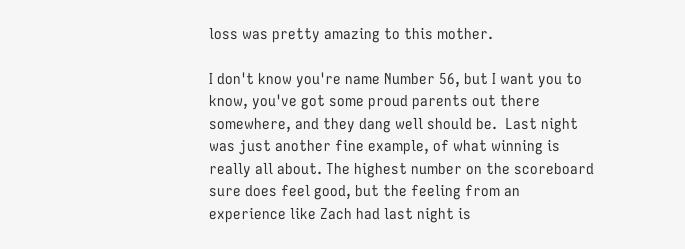loss was pretty amazing to this mother.

I don't know you're name Number 56, but I want you to know, you've got some proud parents out there somewhere, and they dang well should be.  Last night was just another fine example, of what winning is really all about. The highest number on the scoreboard  sure does feel good, but the feeling from an experience like Zach had last night is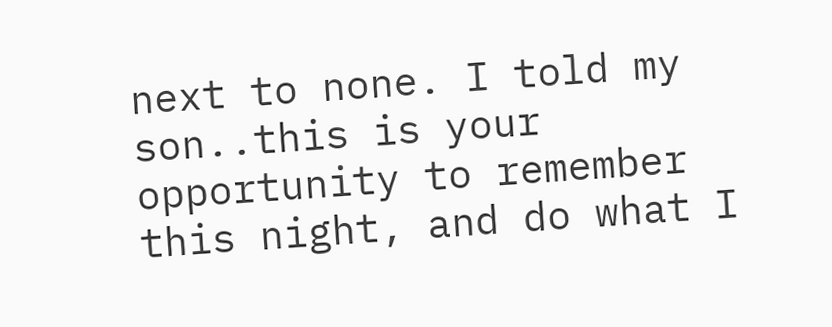next to none. I told my son..this is your opportunity to remember this night, and do what I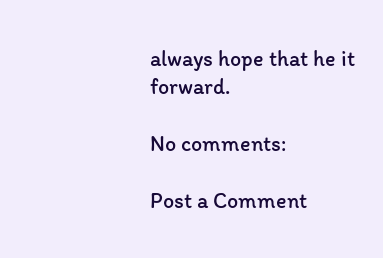always hope that he it forward.

No comments:

Post a Comment